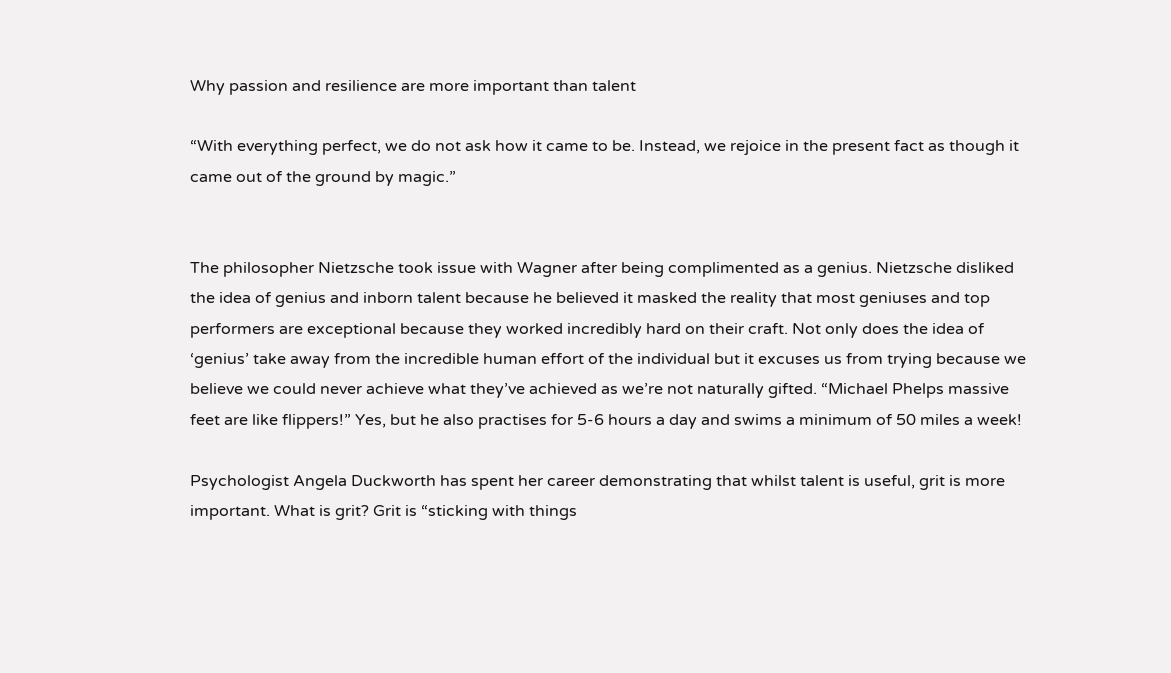Why passion and resilience are more important than talent

“With everything perfect, we do not ask how it came to be. Instead, we rejoice in the present fact as though it came out of the ground by magic.”


The philosopher Nietzsche took issue with Wagner after being complimented as a genius. Nietzsche disliked the idea of genius and inborn talent because he believed it masked the reality that most geniuses and top performers are exceptional because they worked incredibly hard on their craft. Not only does the idea of ‘genius’ take away from the incredible human effort of the individual but it excuses us from trying because we believe we could never achieve what they’ve achieved as we’re not naturally gifted. “Michael Phelps massive feet are like flippers!” Yes, but he also practises for 5-6 hours a day and swims a minimum of 50 miles a week!

Psychologist Angela Duckworth has spent her career demonstrating that whilst talent is useful, grit is more important. What is grit? Grit is “sticking with things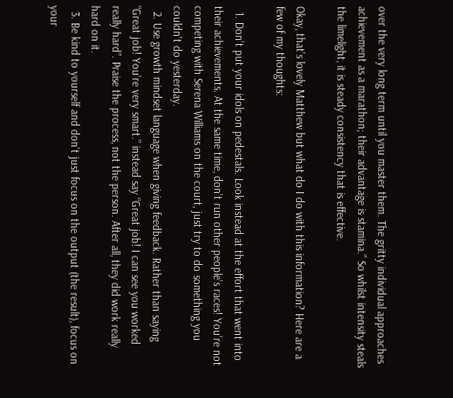over the very long term until you master them. The gritty individual approaches achievement as a marathon; their advantage is stamina.” So whilst intensity steals the limelight, it is steady consistency that is effective.

Okay, that’s lovely Matthew but what do I do with this information? Here are a few of my thoughts:

  1. Don’t put your idols on pedestals. Look instead at the effort that went into their achievements. At the same time, don’t run other people’s races! You’re not competing with Serena Williams on the court, just try to do something you couldn’t do yesterday.
  2. Use growth mindset language when giving feedback. Rather than saying “Great job! You’re very smart.” instead say “Great job! I can see you worked really hard”. Praise the process, not the person. After all, they did work really hard on it.
  3. Be kind to yourself and don’t just focus on the output (the result), focus on your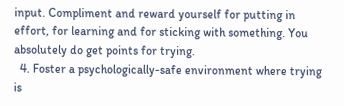input. Compliment and reward yourself for putting in effort, for learning and for sticking with something. You absolutely do get points for trying.
  4. Foster a psychologically-safe environment where trying is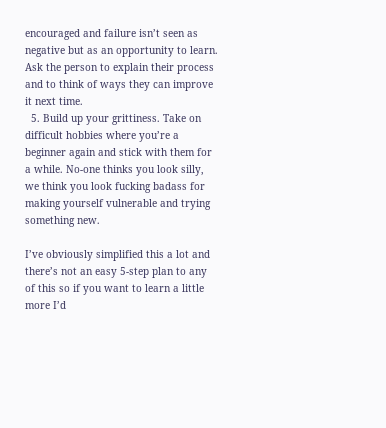encouraged and failure isn’t seen as negative but as an opportunity to learn. Ask the person to explain their process and to think of ways they can improve it next time.
  5. Build up your grittiness. Take on difficult hobbies where you’re a beginner again and stick with them for a while. No-one thinks you look silly, we think you look fucking badass for making yourself vulnerable and trying something new.

I’ve obviously simplified this a lot and there’s not an easy 5-step plan to any of this so if you want to learn a little more I’d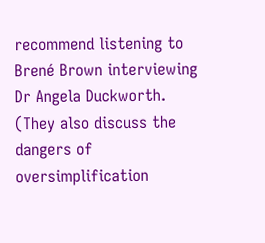recommend listening to Brené Brown interviewing Dr Angela Duckworth. (They also discuss the dangers of oversimplification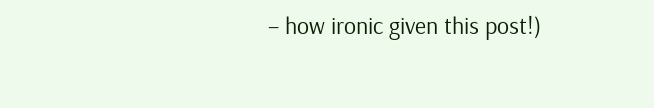– how ironic given this post!)